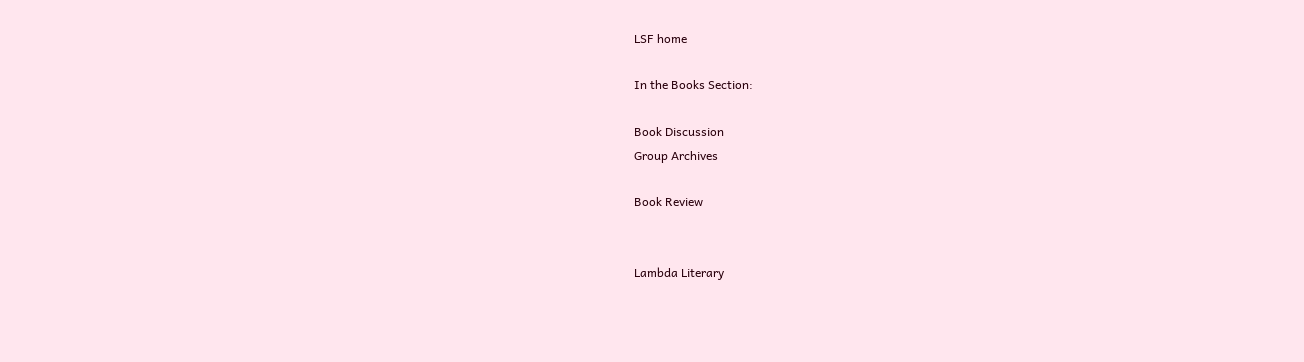LSF home

In the Books Section:

Book Discussion
Group Archives

Book Review


Lambda Literary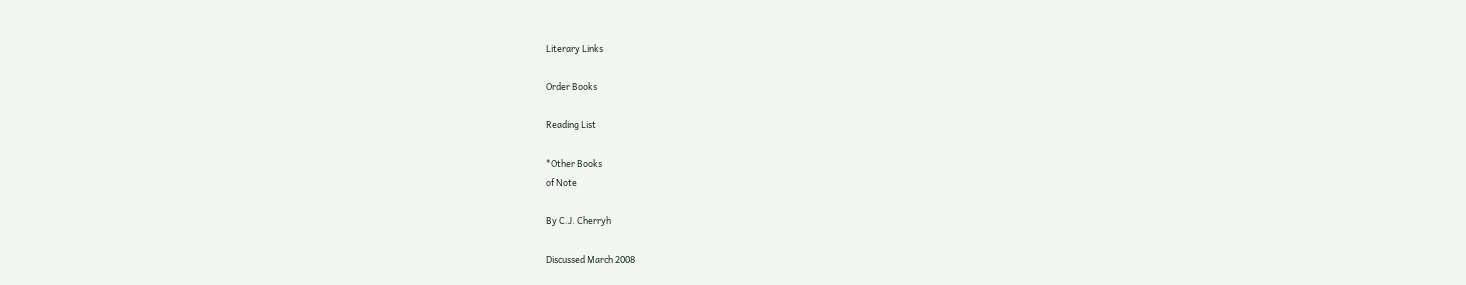Literary Links

Order Books

Reading List

*Other Books
of Note

By C.J. Cherryh

Discussed March 2008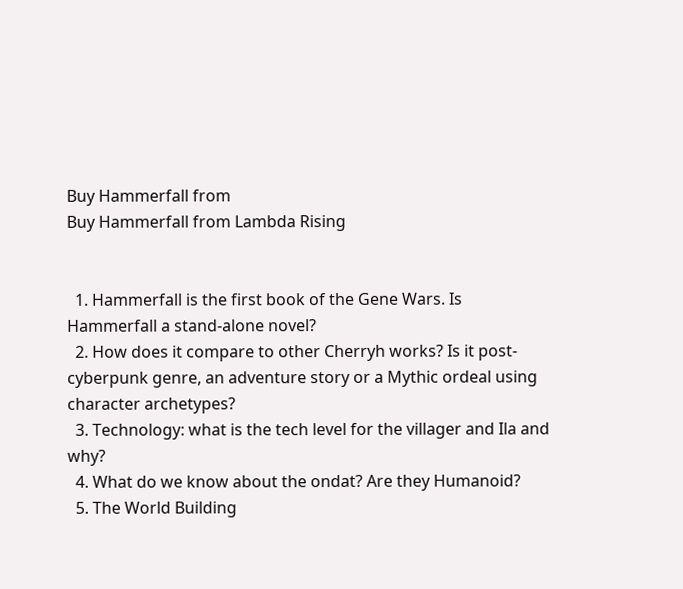Buy Hammerfall from
Buy Hammerfall from Lambda Rising


  1. Hammerfall is the first book of the Gene Wars. Is Hammerfall a stand-alone novel?
  2. How does it compare to other Cherryh works? Is it post-cyberpunk genre, an adventure story or a Mythic ordeal using character archetypes?
  3. Technology: what is the tech level for the villager and Ila and why?
  4. What do we know about the ondat? Are they Humanoid?
  5. The World Building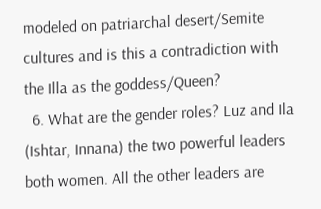modeled on patriarchal desert/Semite cultures and is this a contradiction with the Illa as the goddess/Queen?
  6. What are the gender roles? Luz and Ila (Ishtar, Innana) the two powerful leaders both women. All the other leaders are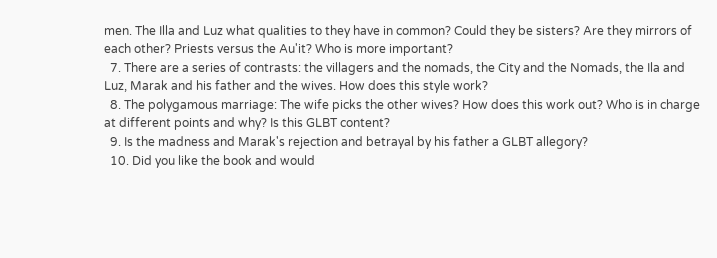men. The Illa and Luz what qualities to they have in common? Could they be sisters? Are they mirrors of each other? Priests versus the Au'it? Who is more important?
  7. There are a series of contrasts: the villagers and the nomads, the City and the Nomads, the Ila and Luz, Marak and his father and the wives. How does this style work?
  8. The polygamous marriage: The wife picks the other wives? How does this work out? Who is in charge at different points and why? Is this GLBT content?
  9. Is the madness and Marak's rejection and betrayal by his father a GLBT allegory?
  10. Did you like the book and would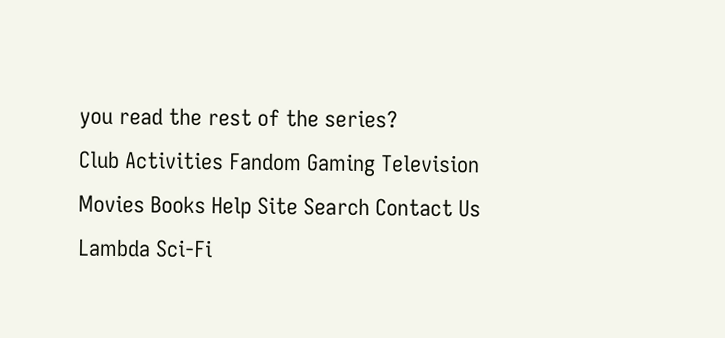you read the rest of the series?
Club Activities Fandom Gaming Television Movies Books Help Site Search Contact Us Lambda Sci-Fi